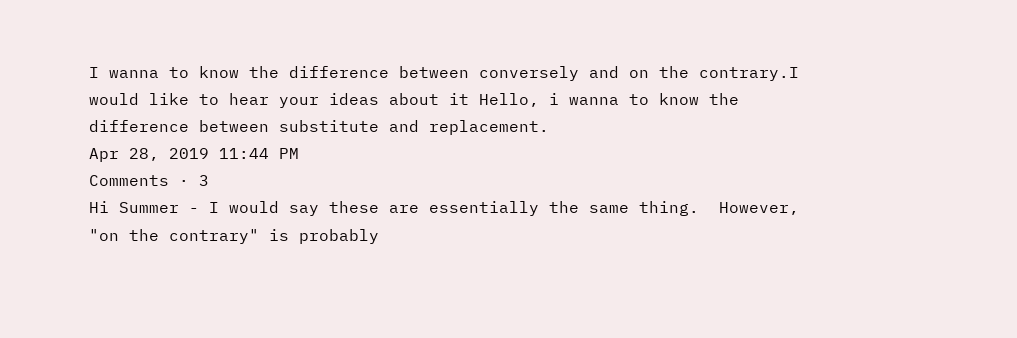I wanna to know the difference between conversely and on the contrary.I would like to hear your ideas about it Hello, i wanna to know the difference between substitute and replacement.
Apr 28, 2019 11:44 PM
Comments · 3
Hi Summer - I would say these are essentially the same thing.  However, "on the contrary" is probably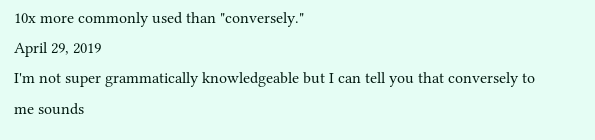10x more commonly used than "conversely."
April 29, 2019
I'm not super grammatically knowledgeable but I can tell you that conversely to me sounds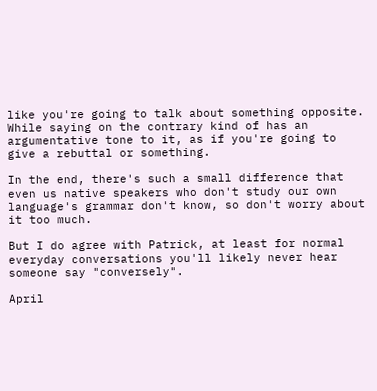like you're going to talk about something opposite. While saying on the contrary kind of has an argumentative tone to it, as if you're going to give a rebuttal or something.

In the end, there's such a small difference that even us native speakers who don't study our own language's grammar don't know, so don't worry about it too much.

But I do agree with Patrick, at least for normal everyday conversations you'll likely never hear someone say "conversely".

April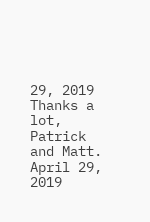29, 2019
Thanks a lot, Patrick and Matt.
April 29, 2019